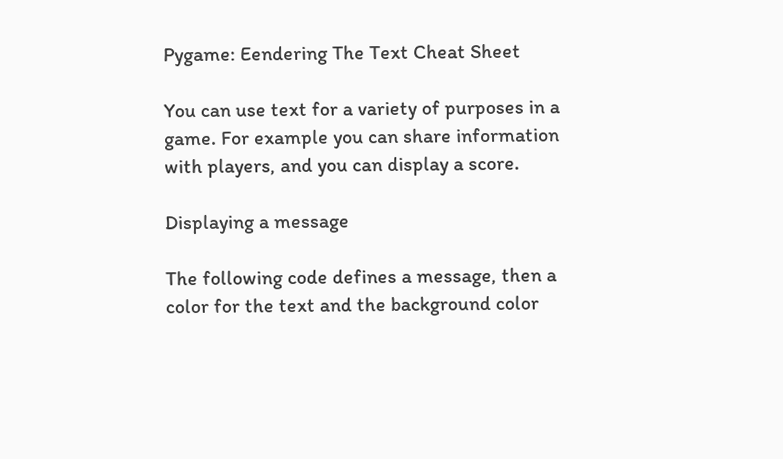Pygame: Eendering The Text Cheat Sheet

You can use text for a variety of purposes in a game. For example you can share information with players, and you can display a score.

Displaying a message

The following code defines a message, then a color for the text and the background color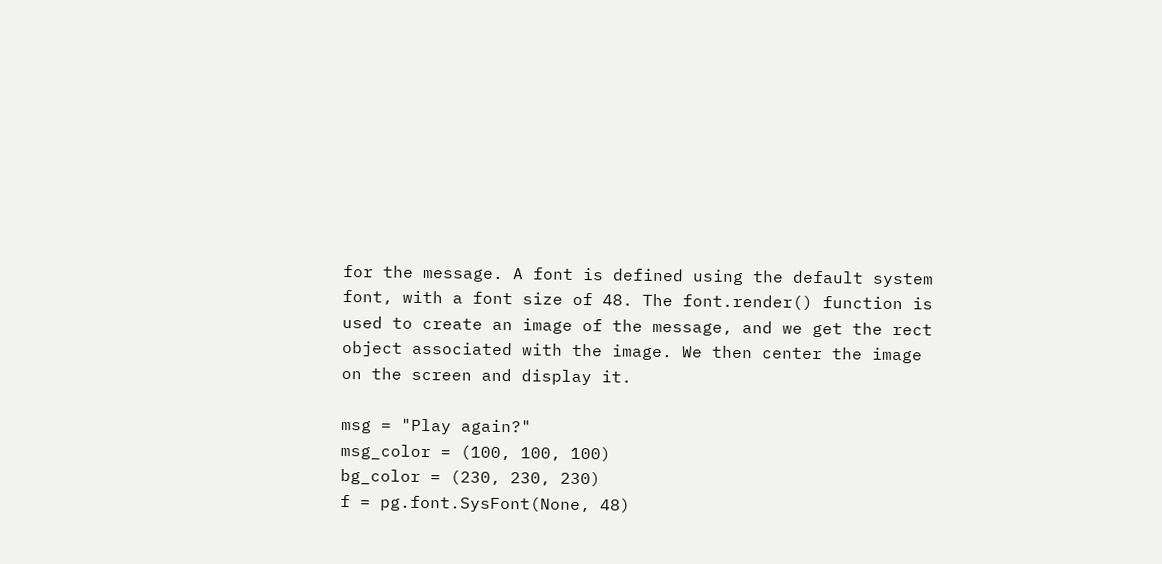for the message. A font is defined using the default system font, with a font size of 48. The font.render() function is used to create an image of the message, and we get the rect object associated with the image. We then center the image on the screen and display it.

msg = "Play again?"
msg_color = (100, 100, 100)
bg_color = (230, 230, 230)
f = pg.font.SysFont(None, 48)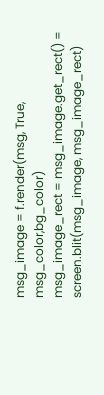msg_image = f.render(msg, True, msg_color,bg_color)
msg_image_rect = msg_image.get_rect() =
screen.blit(msg_image, msg_image_rect)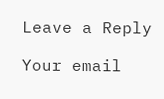Leave a Reply

Your email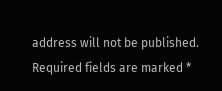address will not be published. Required fields are marked *